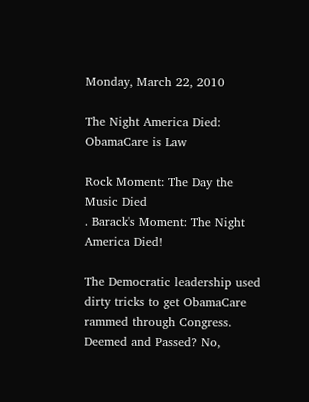Monday, March 22, 2010

The Night America Died: ObamaCare is Law

Rock Moment: The Day the Music Died
. Barack's Moment: The Night America Died!

The Democratic leadership used dirty tricks to get ObamaCare rammed through Congress. Deemed and Passed? No,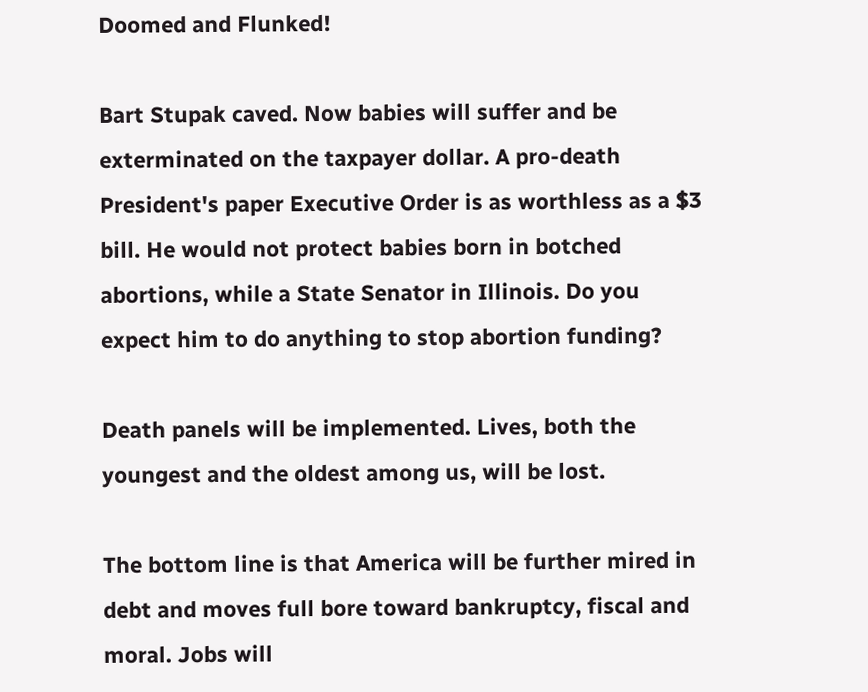Doomed and Flunked!

Bart Stupak caved. Now babies will suffer and be exterminated on the taxpayer dollar. A pro-death President's paper Executive Order is as worthless as a $3 bill. He would not protect babies born in botched abortions, while a State Senator in Illinois. Do you expect him to do anything to stop abortion funding?

Death panels will be implemented. Lives, both the youngest and the oldest among us, will be lost.

The bottom line is that America will be further mired in debt and moves full bore toward bankruptcy, fiscal and moral. Jobs will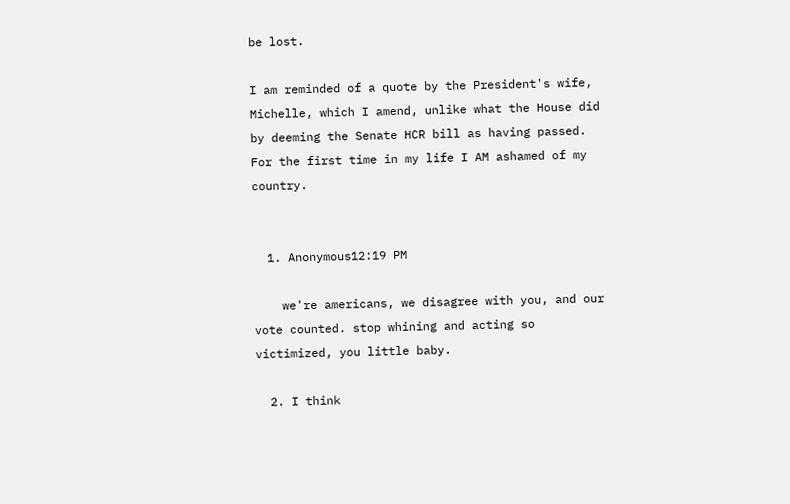be lost.

I am reminded of a quote by the President's wife, Michelle, which I amend, unlike what the House did by deeming the Senate HCR bill as having passed. For the first time in my life I AM ashamed of my country.


  1. Anonymous12:19 PM

    we're americans, we disagree with you, and our vote counted. stop whining and acting so victimized, you little baby.

  2. I think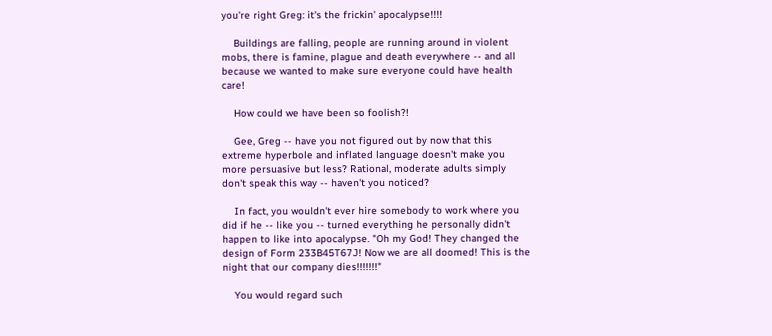you're right Greg: it's the frickin' apocalypse!!!!

    Buildings are falling, people are running around in violent mobs, there is famine, plague and death everywhere -- and all because we wanted to make sure everyone could have health care!

    How could we have been so foolish?!

    Gee, Greg -- have you not figured out by now that this extreme hyperbole and inflated language doesn't make you more persuasive but less? Rational, moderate adults simply don't speak this way -- haven't you noticed?

    In fact, you wouldn't ever hire somebody to work where you did if he -- like you -- turned everything he personally didn't happen to like into apocalypse. "Oh my God! They changed the design of Form 233B45T67J! Now we are all doomed! This is the night that our company dies!!!!!!!"

    You would regard such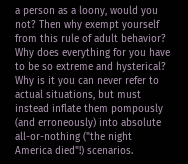a person as a loony, would you not? Then why exempt yourself from this rule of adult behavior? Why does everything for you have to be so extreme and hysterical? Why is it you can never refer to actual situations, but must instead inflate them pompously (and erroneously) into absolute all-or-nothing ("the night America died"!) scenarios.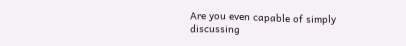Are you even capable of simply discussing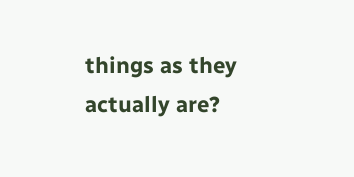things as they actually are?